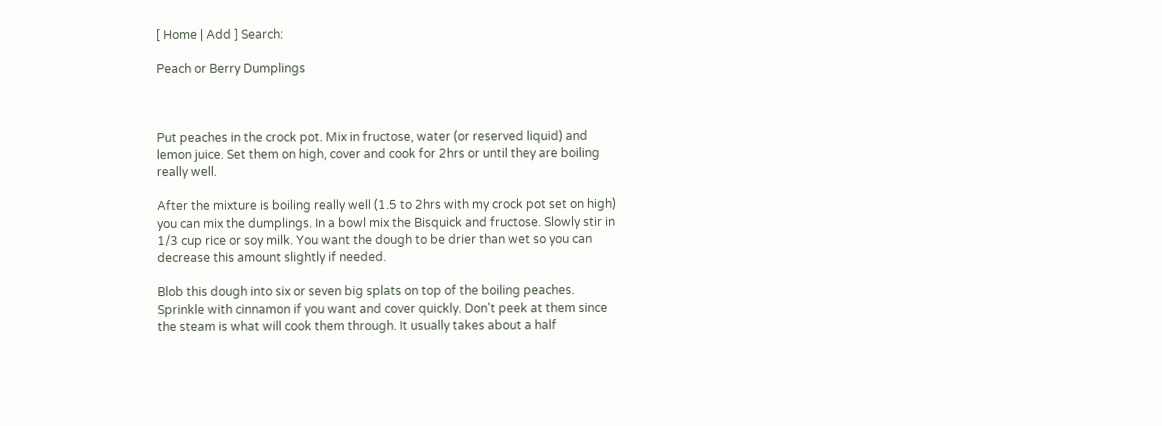[ Home | Add ] Search:

Peach or Berry Dumplings



Put peaches in the crock pot. Mix in fructose, water (or reserved liquid) and lemon juice. Set them on high, cover and cook for 2hrs or until they are boiling really well.

After the mixture is boiling really well (1.5 to 2hrs with my crock pot set on high) you can mix the dumplings. In a bowl mix the Bisquick and fructose. Slowly stir in 1/3 cup rice or soy milk. You want the dough to be drier than wet so you can decrease this amount slightly if needed.

Blob this dough into six or seven big splats on top of the boiling peaches. Sprinkle with cinnamon if you want and cover quickly. Don't peek at them since the steam is what will cook them through. It usually takes about a half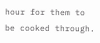hour for them to be cooked through.